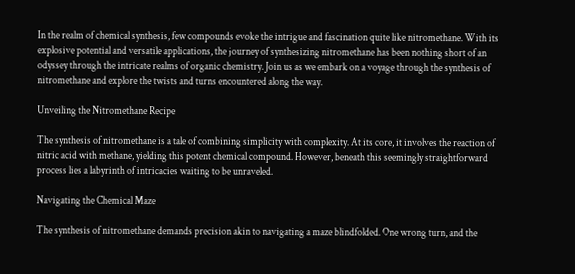In the realm of chemical synthesis, few compounds evoke the intrigue and fascination quite like nitromethane. With its explosive potential and versatile applications, the journey of synthesizing nitromethane has been nothing short of an odyssey through the intricate realms of organic chemistry. Join us as we embark on a voyage through the synthesis of nitromethane and explore the twists and turns encountered along the way.

Unveiling the Nitromethane Recipe

The synthesis of nitromethane is a tale of combining simplicity with complexity. At its core, it involves the reaction of nitric acid with methane, yielding this potent chemical compound. However, beneath this seemingly straightforward process lies a labyrinth of intricacies waiting to be unraveled.

Navigating the Chemical Maze

The synthesis of nitromethane demands precision akin to navigating a maze blindfolded. One wrong turn, and the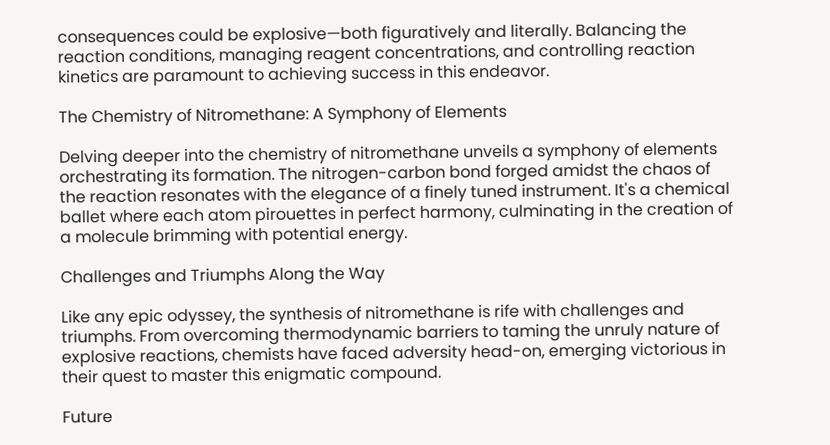consequences could be explosive—both figuratively and literally. Balancing the reaction conditions, managing reagent concentrations, and controlling reaction kinetics are paramount to achieving success in this endeavor.

The Chemistry of Nitromethane: A Symphony of Elements

Delving deeper into the chemistry of nitromethane unveils a symphony of elements orchestrating its formation. The nitrogen-carbon bond forged amidst the chaos of the reaction resonates with the elegance of a finely tuned instrument. It's a chemical ballet where each atom pirouettes in perfect harmony, culminating in the creation of a molecule brimming with potential energy.

Challenges and Triumphs Along the Way

Like any epic odyssey, the synthesis of nitromethane is rife with challenges and triumphs. From overcoming thermodynamic barriers to taming the unruly nature of explosive reactions, chemists have faced adversity head-on, emerging victorious in their quest to master this enigmatic compound.

Future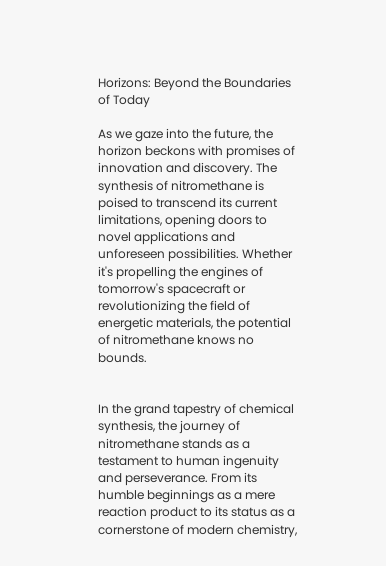Horizons: Beyond the Boundaries of Today

As we gaze into the future, the horizon beckons with promises of innovation and discovery. The synthesis of nitromethane is poised to transcend its current limitations, opening doors to novel applications and unforeseen possibilities. Whether it's propelling the engines of tomorrow's spacecraft or revolutionizing the field of energetic materials, the potential of nitromethane knows no bounds.


In the grand tapestry of chemical synthesis, the journey of nitromethane stands as a testament to human ingenuity and perseverance. From its humble beginnings as a mere reaction product to its status as a cornerstone of modern chemistry,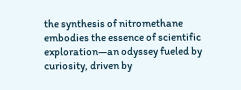the synthesis of nitromethane embodies the essence of scientific exploration—an odyssey fueled by curiosity, driven by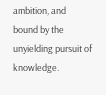ambition, and bound by the unyielding pursuit of knowledge.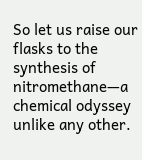So let us raise our flasks to the synthesis of nitromethane—a chemical odyssey unlike any other.